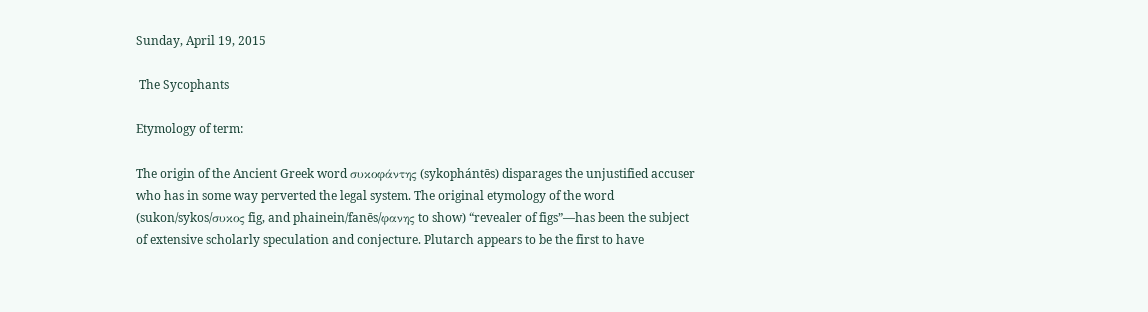Sunday, April 19, 2015

 The Sycophants

Etymology of term:

The origin of the Ancient Greek word συκοφάντης (sykophántēs) disparages the unjustified accuser who has in some way perverted the legal system. The original etymology of the word (sukon/sykos/συκος fig, and phainein/fanēs/φανης to show) “revealer of figs”—has been the subject of extensive scholarly speculation and conjecture. Plutarch appears to be the first to have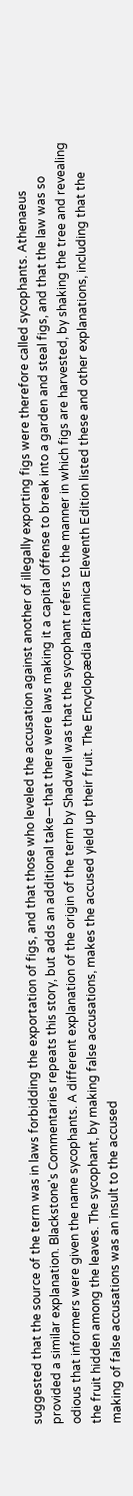suggested that the source of the term was in laws forbidding the exportation of figs, and that those who leveled the accusation against another of illegally exporting figs were therefore called sycophants. Athenaeus provided a similar explanation. Blackstone's Commentaries repeats this story, but adds an additional take—that there were laws making it a capital offense to break into a garden and steal figs, and that the law was so odious that informers were given the name sycophants. A different explanation of the origin of the term by Shadwell was that the sycophant refers to the manner in which figs are harvested, by shaking the tree and revealing the fruit hidden among the leaves. The sycophant, by making false accusations, makes the accused yield up their fruit. The Encyclopædia Britannica Eleventh Edition listed these and other explanations, including that the making of false accusations was an insult to the accused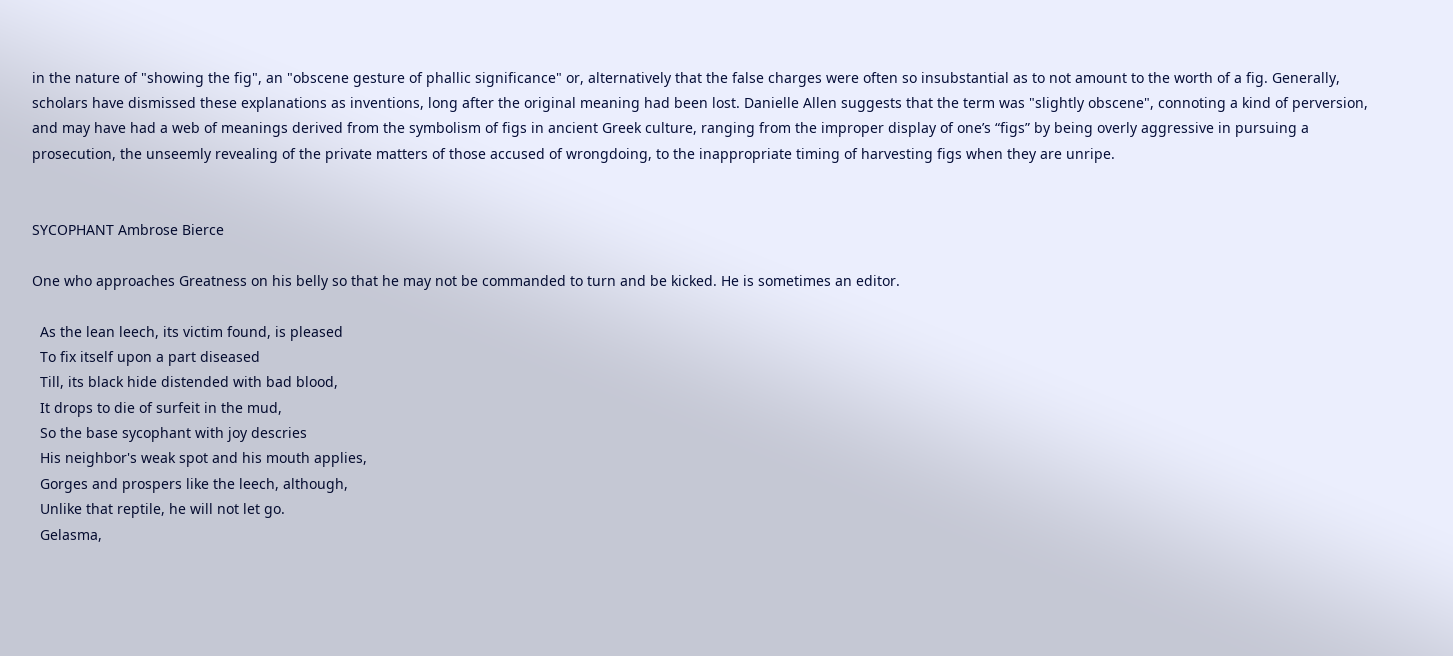in the nature of "showing the fig", an "obscene gesture of phallic significance" or, alternatively that the false charges were often so insubstantial as to not amount to the worth of a fig. Generally, scholars have dismissed these explanations as inventions, long after the original meaning had been lost. Danielle Allen suggests that the term was "slightly obscene", connoting a kind of perversion, and may have had a web of meanings derived from the symbolism of figs in ancient Greek culture, ranging from the improper display of one’s “figs” by being overly aggressive in pursuing a prosecution, the unseemly revealing of the private matters of those accused of wrongdoing, to the inappropriate timing of harvesting figs when they are unripe.


SYCOPHANT Ambrose Bierce

One who approaches Greatness on his belly so that he may not be commanded to turn and be kicked. He is sometimes an editor.

  As the lean leech, its victim found, is pleased
  To fix itself upon a part diseased
  Till, its black hide distended with bad blood,
  It drops to die of surfeit in the mud,
  So the base sycophant with joy descries
  His neighbor's weak spot and his mouth applies,
  Gorges and prospers like the leech, although,
  Unlike that reptile, he will not let go.
  Gelasma,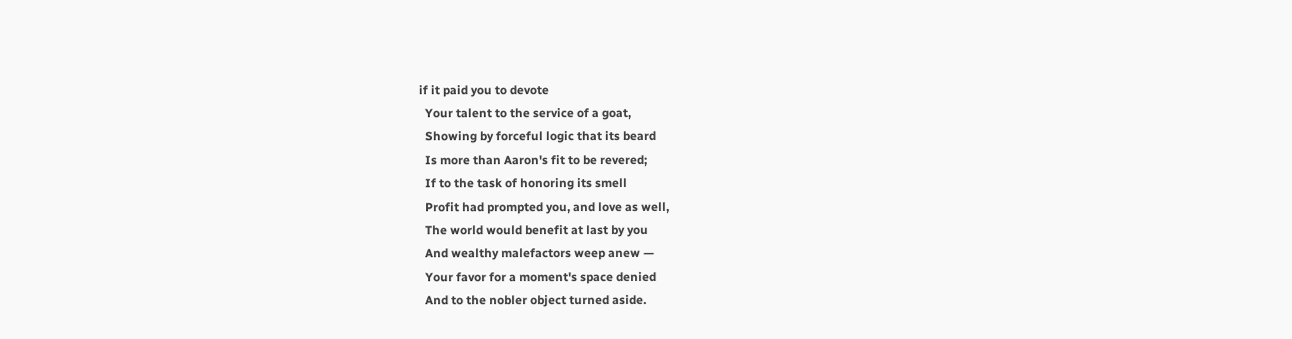if it paid you to devote
  Your talent to the service of a goat,
  Showing by forceful logic that its beard
  Is more than Aaron's fit to be revered;
  If to the task of honoring its smell
  Profit had prompted you, and love as well,
  The world would benefit at last by you
  And wealthy malefactors weep anew —
  Your favor for a moment's space denied
  And to the nobler object turned aside.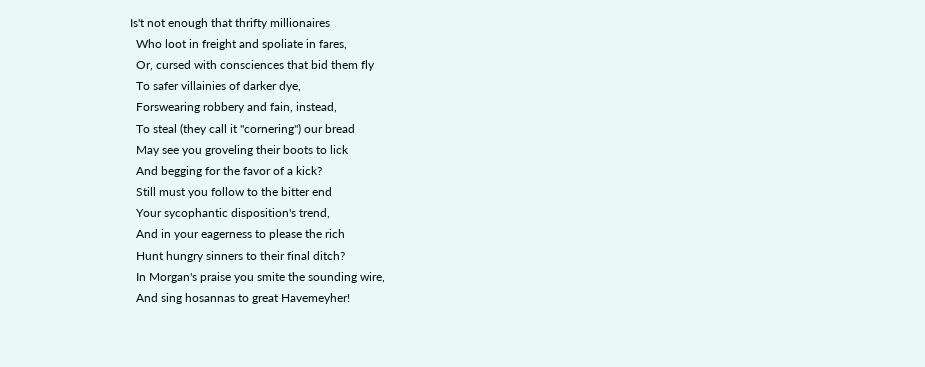Is't not enough that thrifty millionaires
  Who loot in freight and spoliate in fares,
  Or, cursed with consciences that bid them fly
  To safer villainies of darker dye,
  Forswearing robbery and fain, instead,
  To steal (they call it "cornering") our bread
  May see you groveling their boots to lick
  And begging for the favor of a kick?
  Still must you follow to the bitter end
  Your sycophantic disposition's trend,
  And in your eagerness to please the rich
  Hunt hungry sinners to their final ditch?
  In Morgan's praise you smite the sounding wire,
  And sing hosannas to great Havemeyher!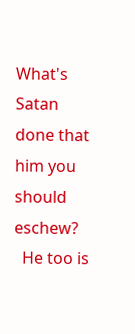What's Satan done that him you should eschew?
  He too is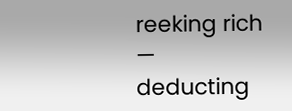reeking rich — deducting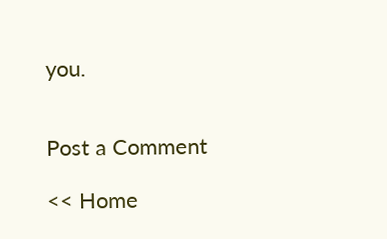you.


Post a Comment

<< Home